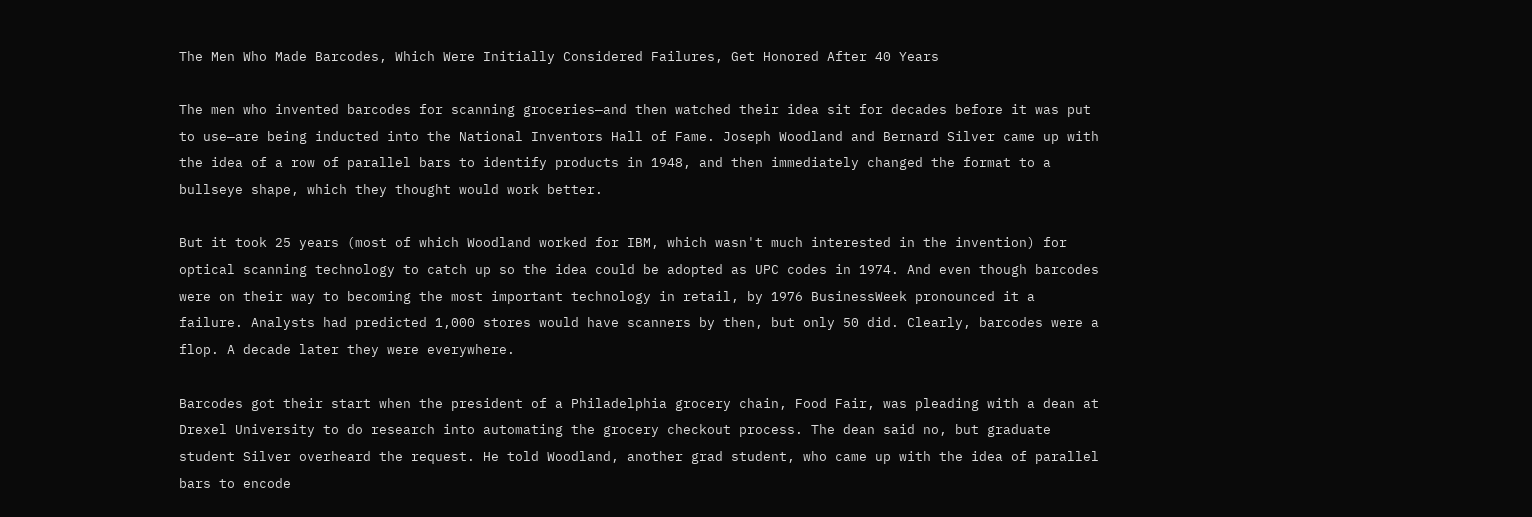The Men Who Made Barcodes, Which Were Initially Considered Failures, Get Honored After 40 Years

The men who invented barcodes for scanning groceries—and then watched their idea sit for decades before it was put to use—are being inducted into the National Inventors Hall of Fame. Joseph Woodland and Bernard Silver came up with the idea of a row of parallel bars to identify products in 1948, and then immediately changed the format to a bullseye shape, which they thought would work better.

But it took 25 years (most of which Woodland worked for IBM, which wasn't much interested in the invention) for optical scanning technology to catch up so the idea could be adopted as UPC codes in 1974. And even though barcodes were on their way to becoming the most important technology in retail, by 1976 BusinessWeek pronounced it a failure. Analysts had predicted 1,000 stores would have scanners by then, but only 50 did. Clearly, barcodes were a flop. A decade later they were everywhere.

Barcodes got their start when the president of a Philadelphia grocery chain, Food Fair, was pleading with a dean at Drexel University to do research into automating the grocery checkout process. The dean said no, but graduate student Silver overheard the request. He told Woodland, another grad student, who came up with the idea of parallel bars to encode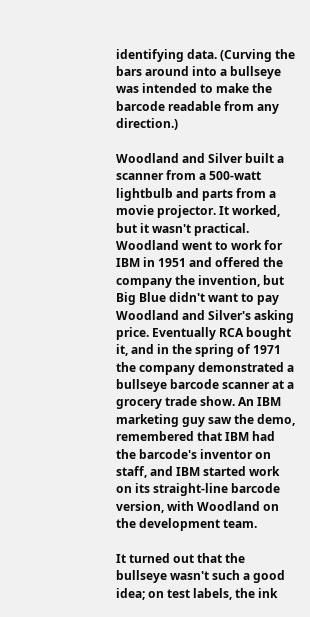identifying data. (Curving the bars around into a bullseye was intended to make the barcode readable from any direction.)

Woodland and Silver built a scanner from a 500-watt lightbulb and parts from a movie projector. It worked, but it wasn't practical. Woodland went to work for IBM in 1951 and offered the company the invention, but Big Blue didn't want to pay Woodland and Silver's asking price. Eventually RCA bought it, and in the spring of 1971 the company demonstrated a bullseye barcode scanner at a grocery trade show. An IBM marketing guy saw the demo, remembered that IBM had the barcode's inventor on staff, and IBM started work on its straight-line barcode version, with Woodland on the development team.

It turned out that the bullseye wasn't such a good idea; on test labels, the ink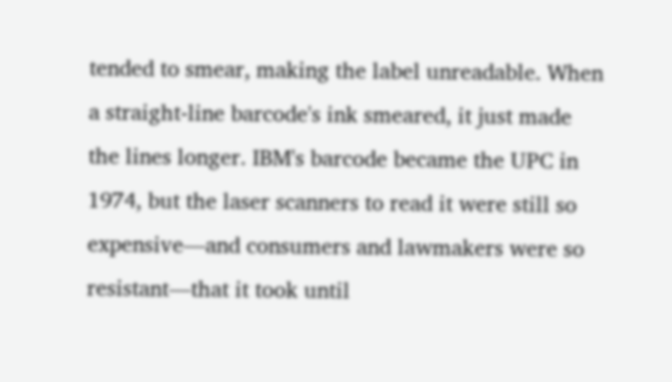tended to smear, making the label unreadable. When a straight-line barcode's ink smeared, it just made the lines longer. IBM's barcode became the UPC in 1974, but the laser scanners to read it were still so expensive—and consumers and lawmakers were so resistant—that it took until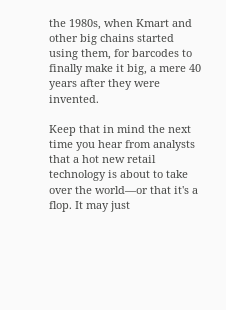the 1980s, when Kmart and other big chains started using them, for barcodes to finally make it big, a mere 40 years after they were invented.

Keep that in mind the next time you hear from analysts that a hot new retail technology is about to take over the world—or that it's a flop. It may just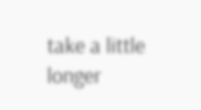take a little longer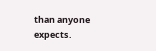than anyone expects.